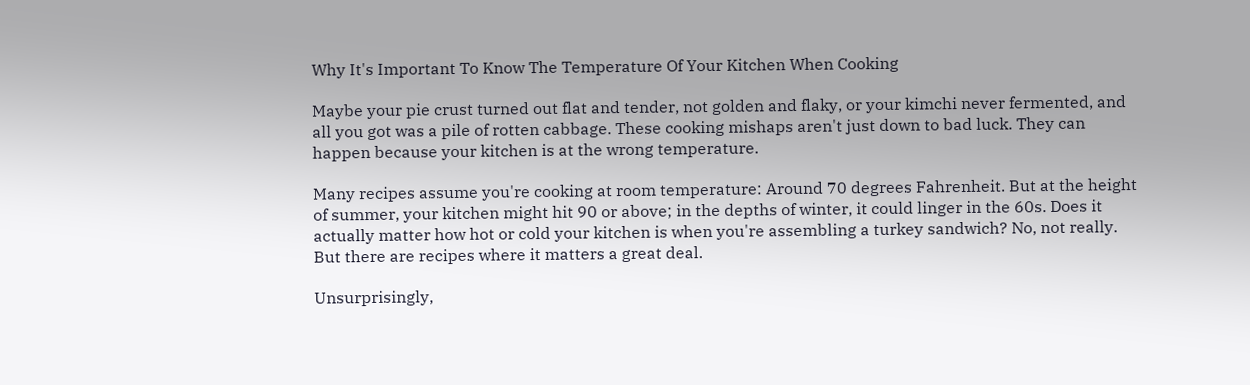Why It's Important To Know The Temperature Of Your Kitchen When Cooking

Maybe your pie crust turned out flat and tender, not golden and flaky, or your kimchi never fermented, and all you got was a pile of rotten cabbage. These cooking mishaps aren't just down to bad luck. They can happen because your kitchen is at the wrong temperature.

Many recipes assume you're cooking at room temperature: Around 70 degrees Fahrenheit. But at the height of summer, your kitchen might hit 90 or above; in the depths of winter, it could linger in the 60s. Does it actually matter how hot or cold your kitchen is when you're assembling a turkey sandwich? No, not really. But there are recipes where it matters a great deal.

Unsurprisingly,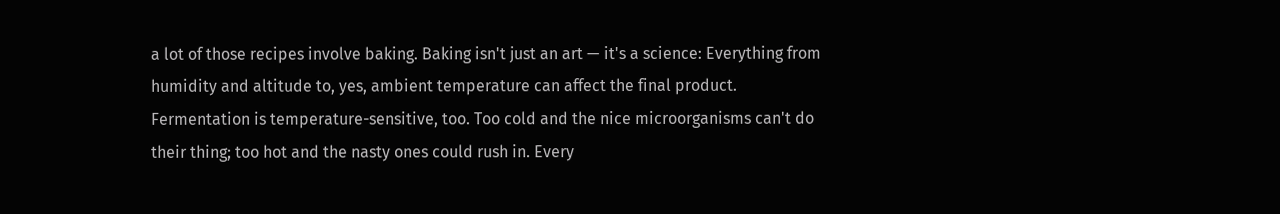a lot of those recipes involve baking. Baking isn't just an art — it's a science: Everything from humidity and altitude to, yes, ambient temperature can affect the final product. Fermentation is temperature-sensitive, too. Too cold and the nice microorganisms can't do their thing; too hot and the nasty ones could rush in. Every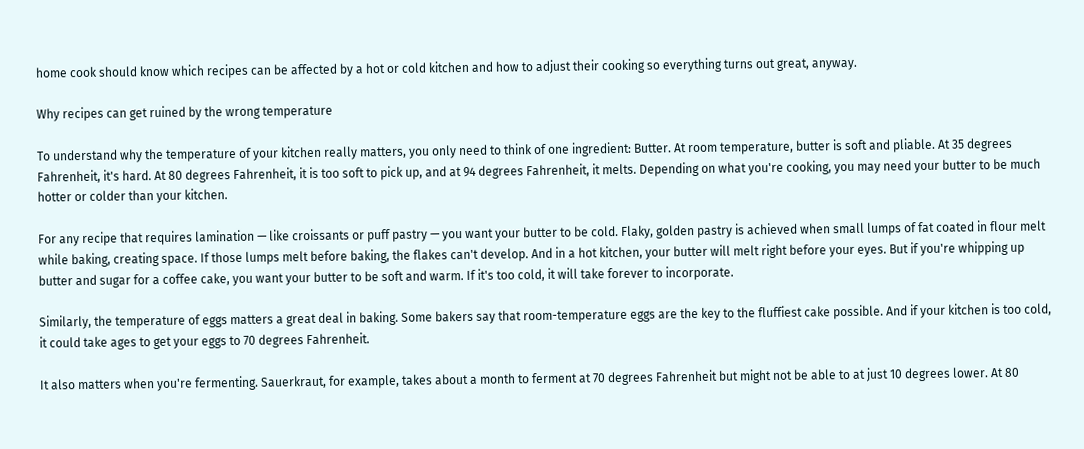home cook should know which recipes can be affected by a hot or cold kitchen and how to adjust their cooking so everything turns out great, anyway.

Why recipes can get ruined by the wrong temperature

To understand why the temperature of your kitchen really matters, you only need to think of one ingredient: Butter. At room temperature, butter is soft and pliable. At 35 degrees Fahrenheit, it's hard. At 80 degrees Fahrenheit, it is too soft to pick up, and at 94 degrees Fahrenheit, it melts. Depending on what you're cooking, you may need your butter to be much hotter or colder than your kitchen.

For any recipe that requires lamination — like croissants or puff pastry — you want your butter to be cold. Flaky, golden pastry is achieved when small lumps of fat coated in flour melt while baking, creating space. If those lumps melt before baking, the flakes can't develop. And in a hot kitchen, your butter will melt right before your eyes. But if you're whipping up butter and sugar for a coffee cake, you want your butter to be soft and warm. If it's too cold, it will take forever to incorporate.

Similarly, the temperature of eggs matters a great deal in baking. Some bakers say that room-temperature eggs are the key to the fluffiest cake possible. And if your kitchen is too cold, it could take ages to get your eggs to 70 degrees Fahrenheit.

It also matters when you're fermenting. Sauerkraut, for example, takes about a month to ferment at 70 degrees Fahrenheit but might not be able to at just 10 degrees lower. At 80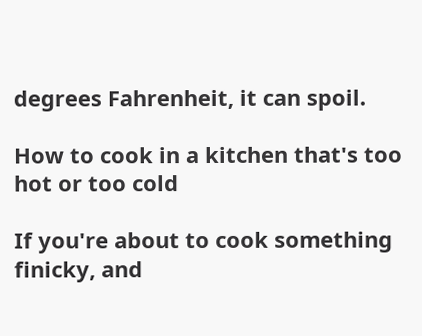degrees Fahrenheit, it can spoil.

How to cook in a kitchen that's too hot or too cold

If you're about to cook something finicky, and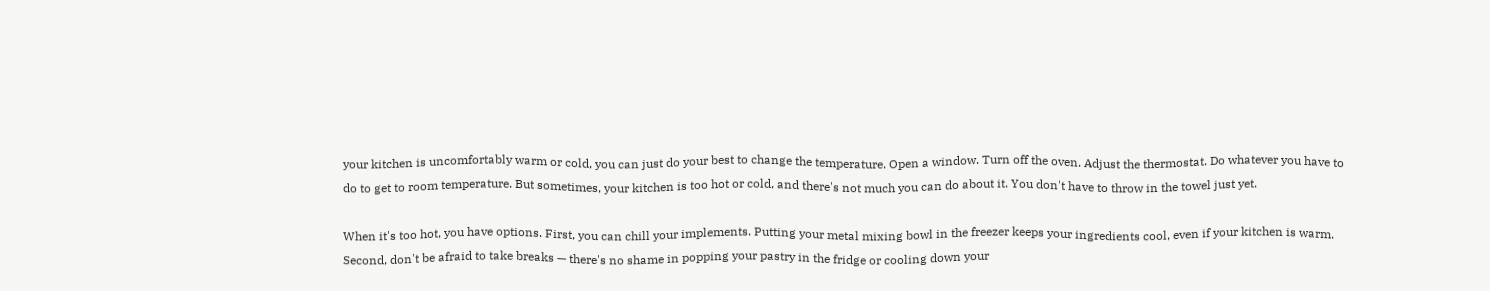your kitchen is uncomfortably warm or cold, you can just do your best to change the temperature. Open a window. Turn off the oven. Adjust the thermostat. Do whatever you have to do to get to room temperature. But sometimes, your kitchen is too hot or cold, and there's not much you can do about it. You don't have to throw in the towel just yet.

When it's too hot, you have options. First, you can chill your implements. Putting your metal mixing bowl in the freezer keeps your ingredients cool, even if your kitchen is warm. Second, don't be afraid to take breaks — there's no shame in popping your pastry in the fridge or cooling down your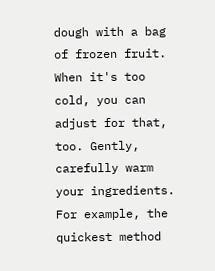dough with a bag of frozen fruit. When it's too cold, you can adjust for that, too. Gently, carefully warm your ingredients. For example, the quickest method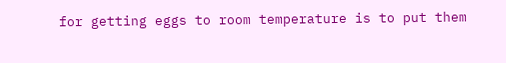for getting eggs to room temperature is to put them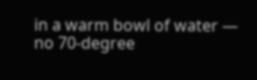in a warm bowl of water — no 70-degree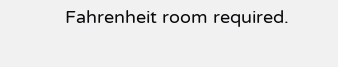Fahrenheit room required.